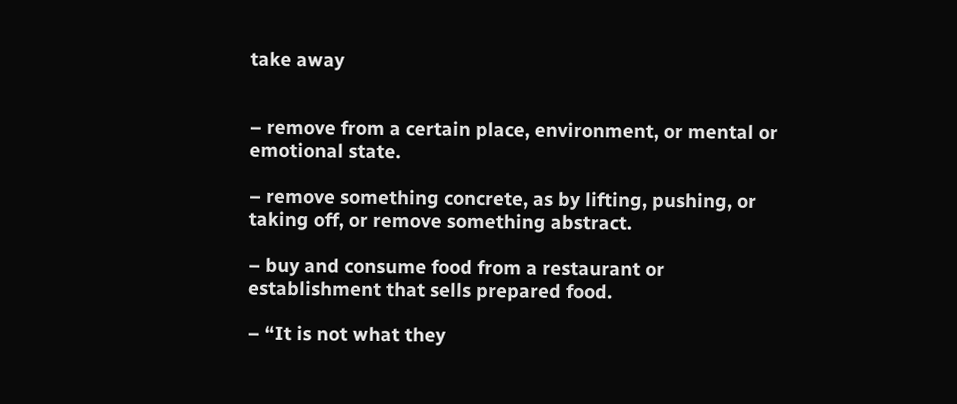take away


– remove from a certain place, environment, or mental or emotional state.

– remove something concrete, as by lifting, pushing, or taking off, or remove something abstract.

– buy and consume food from a restaurant or establishment that sells prepared food.

– “It is not what they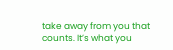take away from you that counts. It’s what you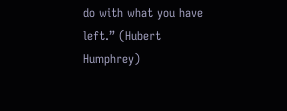do with what you have left.” (Hubert Humphrey)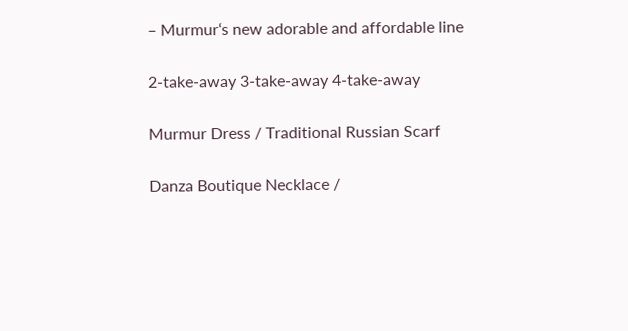– Murmur‘s new adorable and affordable line

2-take-away 3-take-away 4-take-away

Murmur Dress / Traditional Russian Scarf

Danza Boutique Necklace /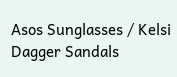Asos Sunglasses / Kelsi Dagger Sandals